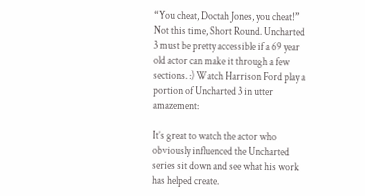“You cheat, Doctah Jones, you cheat!” Not this time, Short Round. Uncharted 3 must be pretty accessible if a 69 year old actor can make it through a few sections. :) Watch Harrison Ford play a portion of Uncharted 3 in utter amazement:

It’s great to watch the actor who obviously influenced the Uncharted series sit down and see what his work has helped create.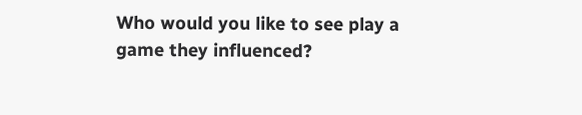Who would you like to see play a game they influenced?